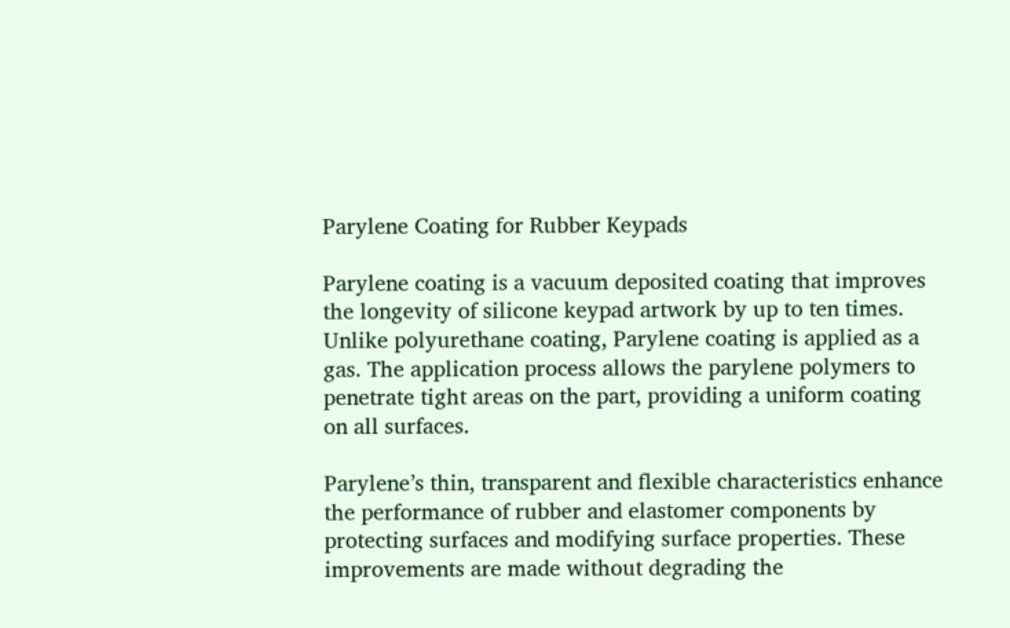Parylene Coating for Rubber Keypads

Parylene coating is a vacuum deposited coating that improves the longevity of silicone keypad artwork by up to ten times. Unlike polyurethane coating, Parylene coating is applied as a gas. The application process allows the parylene polymers to penetrate tight areas on the part, providing a uniform coating on all surfaces.

Parylene’s thin, transparent and flexible characteristics enhance the performance of rubber and elastomer components by protecting surfaces and modifying surface properties. These improvements are made without degrading the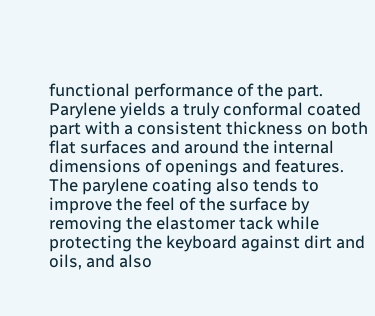functional performance of the part. Parylene yields a truly conformal coated part with a consistent thickness on both flat surfaces and around the internal dimensions of openings and features. The parylene coating also tends to improve the feel of the surface by removing the elastomer tack while protecting the keyboard against dirt and oils, and also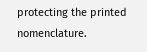protecting the printed nomenclature.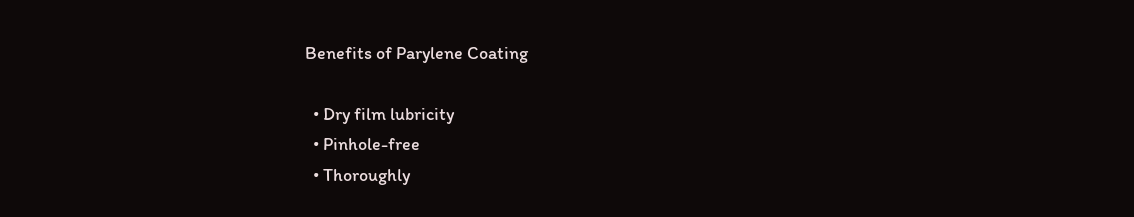Benefits of Parylene Coating

  • Dry film lubricity
  • Pinhole-free
  • Thoroughly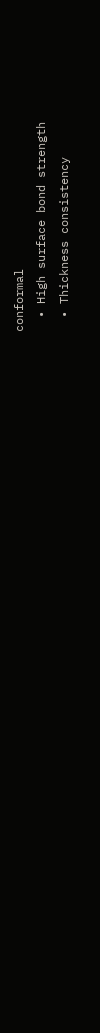conformal
  • High surface bond strength
  • Thickness consistency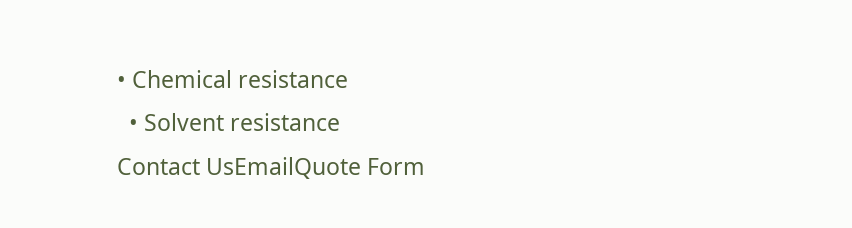• Chemical resistance
  • Solvent resistance
Contact UsEmailQuote Form